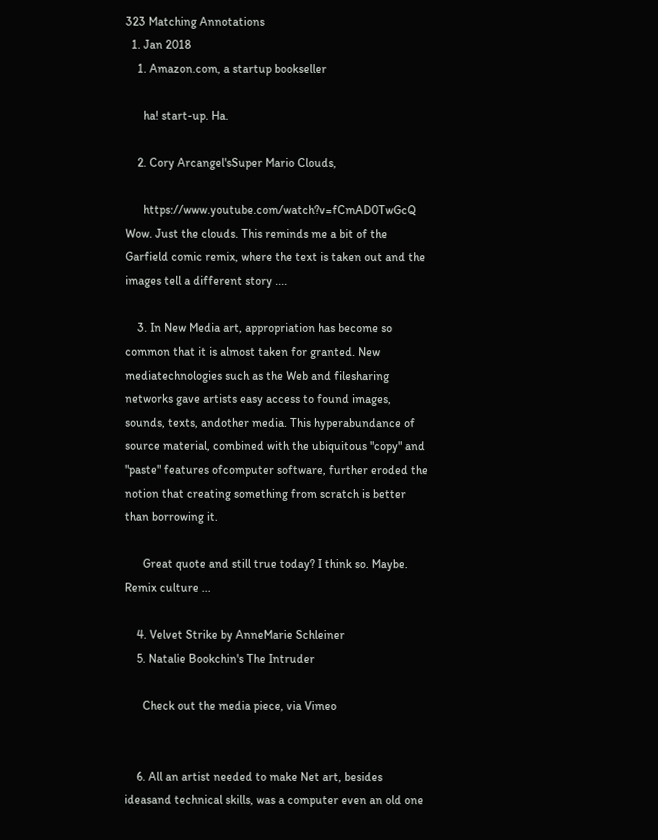323 Matching Annotations
  1. Jan 2018
    1. Amazon.com, a startup bookseller

      ha! start-up. Ha.

    2. Cory Arcangel'sSuper Mario Clouds,

      https://www.youtube.com/watch?v=fCmAD0TwGcQ Wow. Just the clouds. This reminds me a bit of the Garfield comic remix, where the text is taken out and the images tell a different story ....

    3. In New Media art, appropriation has become so common that it is almost taken for granted. New mediatechnologies such as the Web and filesharing networks gave artists easy access to found images, sounds, texts, andother media. This hyperabundance of source material, combined with the ubiquitous "copy" and "paste" features ofcomputer software, further eroded the notion that creating something from scratch is better than borrowing it.

      Great quote and still true today? I think so. Maybe. Remix culture ...

    4. Velvet Strike by AnneMarie Schleiner
    5. Natalie Bookchin's The Intruder

      Check out the media piece, via Vimeo


    6. All an artist needed to make Net art, besides ideasand technical skills, was a computer even an old one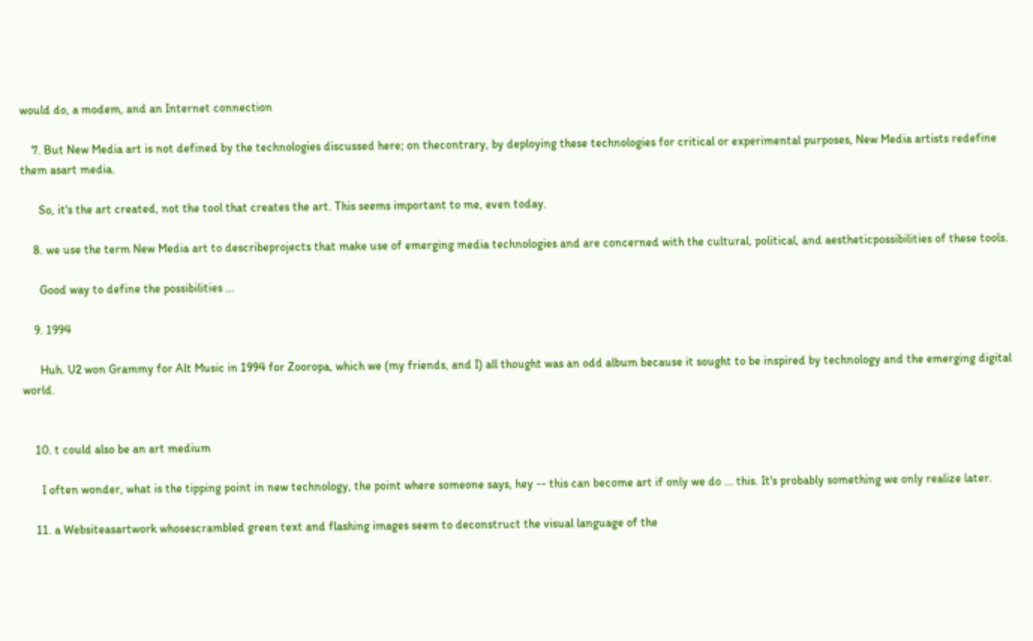would do, a modem, and an Internet connection

    7. But New Media art is not defined by the technologies discussed here; on thecontrary, by deploying these technologies for critical or experimental purposes, New Media artists redefine them asart media.

      So, it's the art created, not the tool that creates the art. This seems important to me, even today.

    8. we use the term New Media art to describeprojects that make use of emerging media technologies and are concerned with the cultural, political, and aestheticpossibilities of these tools.

      Good way to define the possibilities ...

    9. 1994

      Huh. U2 won Grammy for Alt Music in 1994 for Zooropa, which we (my friends, and I) all thought was an odd album because it sought to be inspired by technology and the emerging digital world.


    10. t could also be an art medium

      I often wonder, what is the tipping point in new technology, the point where someone says, hey -- this can become art if only we do ... this. It's probably something we only realize later.

    11. a Websiteasartwork whosescrambled green text and flashing images seem to deconstruct the visual language of the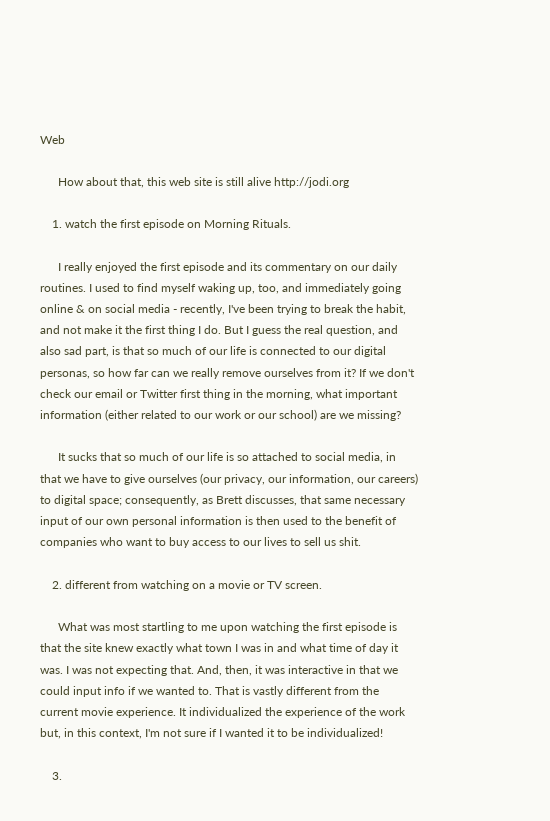Web

      How about that, this web site is still alive http://jodi.org

    1. watch the first episode on Morning Rituals.

      I really enjoyed the first episode and its commentary on our daily routines. I used to find myself waking up, too, and immediately going online & on social media - recently, I've been trying to break the habit, and not make it the first thing I do. But I guess the real question, and also sad part, is that so much of our life is connected to our digital personas, so how far can we really remove ourselves from it? If we don't check our email or Twitter first thing in the morning, what important information (either related to our work or our school) are we missing?

      It sucks that so much of our life is so attached to social media, in that we have to give ourselves (our privacy, our information, our careers) to digital space; consequently, as Brett discusses, that same necessary input of our own personal information is then used to the benefit of companies who want to buy access to our lives to sell us shit.

    2. different from watching on a movie or TV screen.

      What was most startling to me upon watching the first episode is that the site knew exactly what town I was in and what time of day it was. I was not expecting that. And, then, it was interactive in that we could input info if we wanted to. That is vastly different from the current movie experience. It individualized the experience of the work but, in this context, I'm not sure if I wanted it to be individualized!

    3.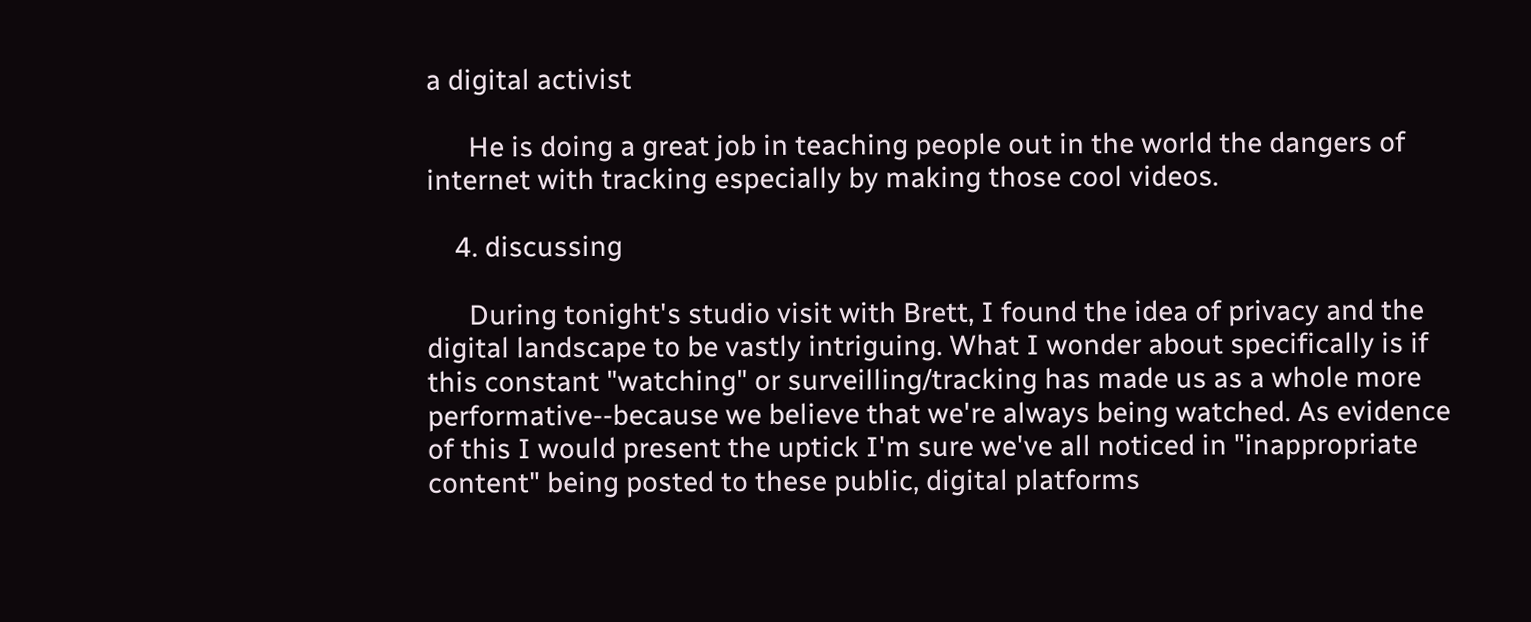a digital activist

      He is doing a great job in teaching people out in the world the dangers of internet with tracking especially by making those cool videos.

    4. discussing

      During tonight's studio visit with Brett, I found the idea of privacy and the digital landscape to be vastly intriguing. What I wonder about specifically is if this constant "watching" or surveilling/tracking has made us as a whole more performative--because we believe that we're always being watched. As evidence of this I would present the uptick I'm sure we've all noticed in "inappropriate content" being posted to these public, digital platforms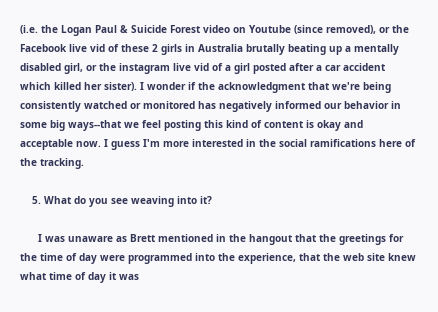(i.e. the Logan Paul & Suicide Forest video on Youtube (since removed), or the Facebook live vid of these 2 girls in Australia brutally beating up a mentally disabled girl, or the instagram live vid of a girl posted after a car accident which killed her sister). I wonder if the acknowledgment that we're being consistently watched or monitored has negatively informed our behavior in some big ways--that we feel posting this kind of content is okay and acceptable now. I guess I'm more interested in the social ramifications here of the tracking.

    5. What do you see weaving into it?

      I was unaware as Brett mentioned in the hangout that the greetings for the time of day were programmed into the experience, that the web site knew what time of day it was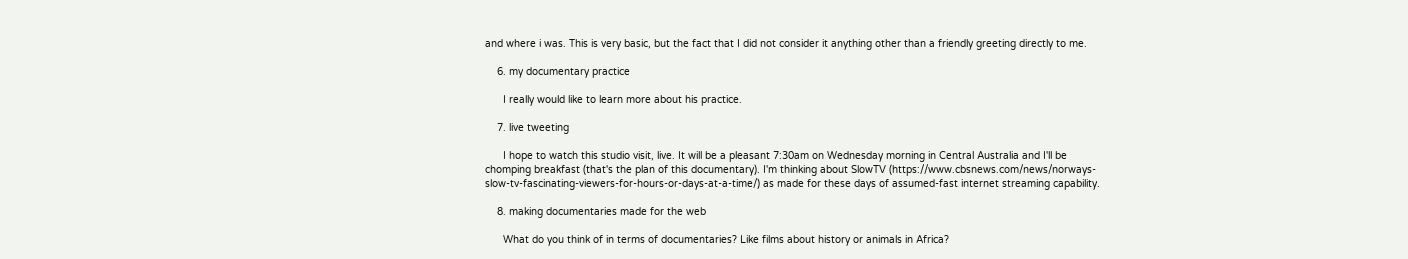and where i was. This is very basic, but the fact that I did not consider it anything other than a friendly greeting directly to me.

    6. my documentary practice

      I really would like to learn more about his practice.

    7. live tweeting

      I hope to watch this studio visit, live. It will be a pleasant 7:30am on Wednesday morning in Central Australia and I'll be chomping breakfast (that's the plan of this documentary). I'm thinking about SlowTV (https://www.cbsnews.com/news/norways-slow-tv-fascinating-viewers-for-hours-or-days-at-a-time/) as made for these days of assumed-fast internet streaming capability.

    8. making documentaries made for the web

      What do you think of in terms of documentaries? Like films about history or animals in Africa?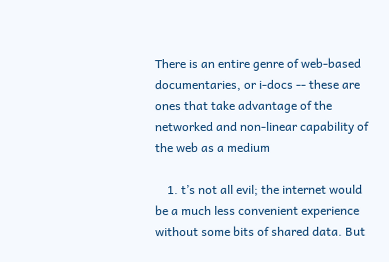There is an entire genre of web-based documentaries, or i-docs -- these are ones that take advantage of the networked and non-linear capability of the web as a medium

    1. t’s not all evil; the internet would be a much less convenient experience without some bits of shared data. But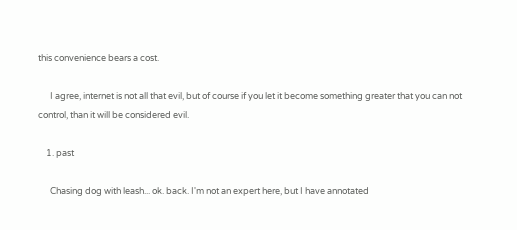this convenience bears a cost.

      I agree, internet is not all that evil, but of course if you let it become something greater that you can not control, than it will be considered evil.

    1. past

      Chasing dog with leash... ok. back. I'm not an expert here, but I have annotated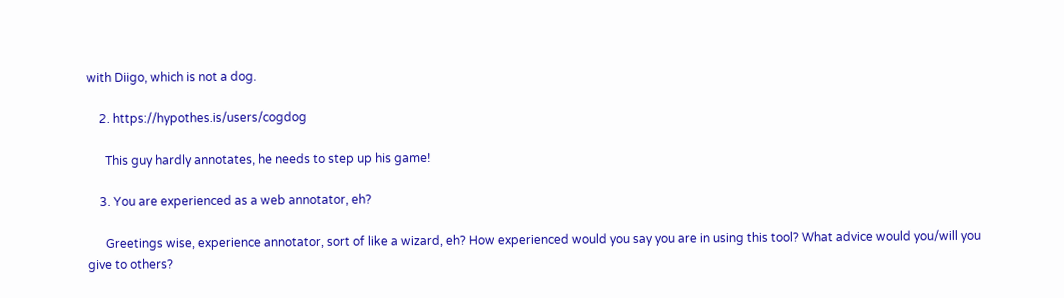with Diigo, which is not a dog.

    2. https://hypothes.is/users/cogdog

      This guy hardly annotates, he needs to step up his game!

    3. You are experienced as a web annotator, eh?

      Greetings wise, experience annotator, sort of like a wizard, eh? How experienced would you say you are in using this tool? What advice would you/will you give to others?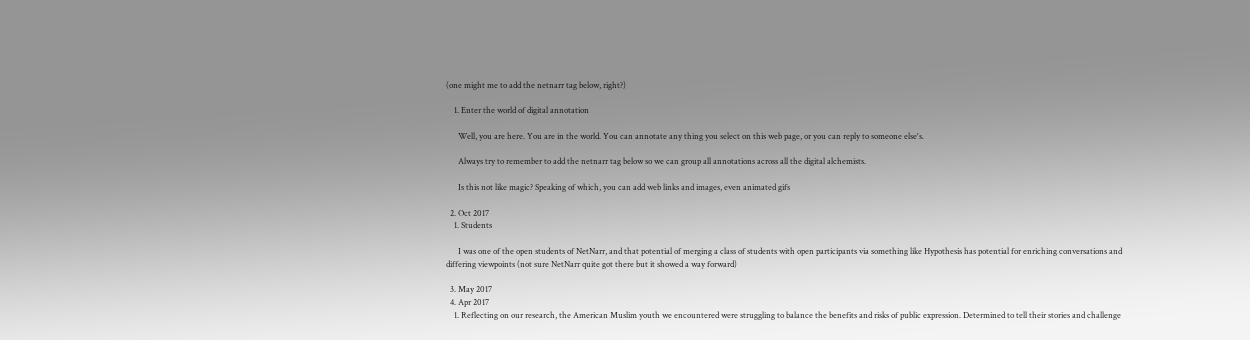(one might me to add the netnarr tag below, right?)

    1. Enter the world of digital annotation

      Well, you are here. You are in the world. You can annotate any thing you select on this web page, or you can reply to someone else's.

      Always try to remember to add the netnarr tag below so we can group all annotations across all the digital alchemists.

      Is this not like magic? Speaking of which, you can add web links and images, even animated gifs

  2. Oct 2017
    1. Students

      I was one of the open students of NetNarr, and that potential of merging a class of students with open participants via something like Hypothesis has potential for enriching conversations and differing viewpoints (not sure NetNarr quite got there but it showed a way forward)

  3. May 2017
  4. Apr 2017
    1. Reflecting on our research, the American Muslim youth we encountered were struggling to balance the benefits and risks of public expression. Determined to tell their stories and challenge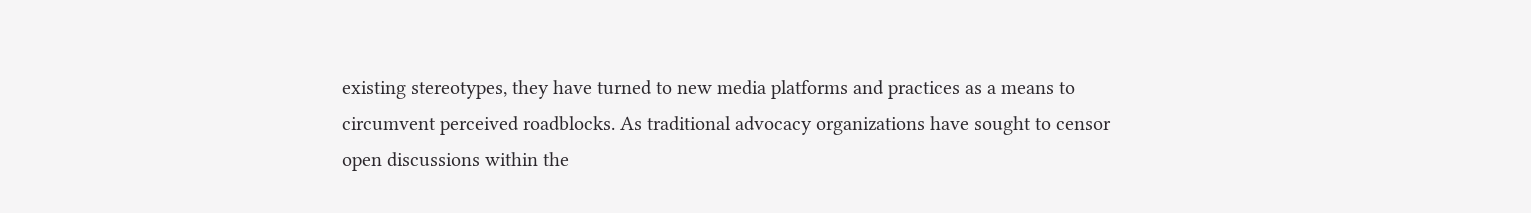existing stereotypes, they have turned to new media platforms and practices as a means to circumvent perceived roadblocks. As traditional advocacy organizations have sought to censor open discussions within the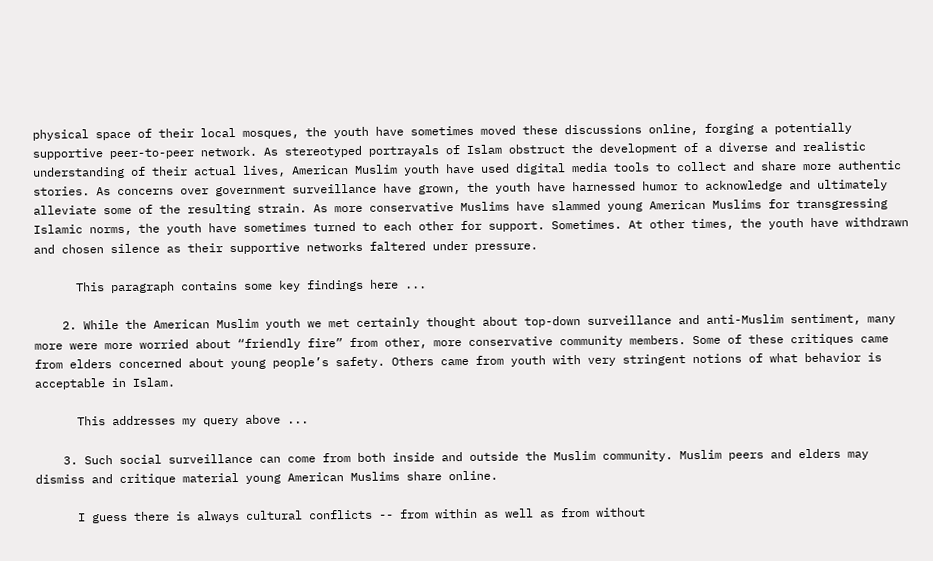physical space of their local mosques, the youth have sometimes moved these discussions online, forging a potentially supportive peer-to-peer network. As stereotyped portrayals of Islam obstruct the development of a diverse and realistic understanding of their actual lives, American Muslim youth have used digital media tools to collect and share more authentic stories. As concerns over government surveillance have grown, the youth have harnessed humor to acknowledge and ultimately alleviate some of the resulting strain. As more conservative Muslims have slammed young American Muslims for transgressing Islamic norms, the youth have sometimes turned to each other for support. Sometimes. At other times, the youth have withdrawn and chosen silence as their supportive networks faltered under pressure.

      This paragraph contains some key findings here ...

    2. While the American Muslim youth we met certainly thought about top-down surveillance and anti-Muslim sentiment, many more were more worried about “friendly fire” from other, more conservative community members. Some of these critiques came from elders concerned about young people’s safety. Others came from youth with very stringent notions of what behavior is acceptable in Islam.

      This addresses my query above ...

    3. Such social surveillance can come from both inside and outside the Muslim community. Muslim peers and elders may dismiss and critique material young American Muslims share online.

      I guess there is always cultural conflicts -- from within as well as from without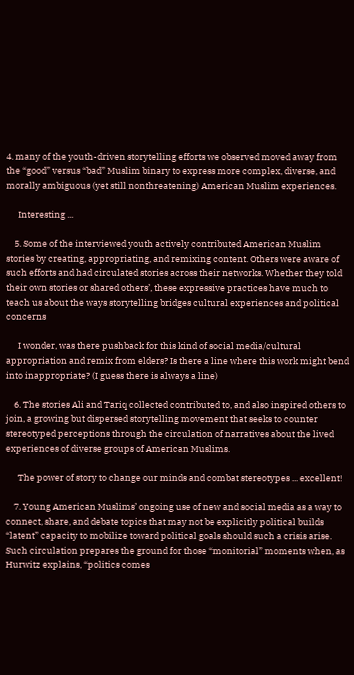4. many of the youth-driven storytelling efforts we observed moved away from the “good” versus “bad” Muslim binary to express more complex, diverse, and morally ambiguous (yet still nonthreatening) American Muslim experiences.

      Interesting ...

    5. Some of the interviewed youth actively contributed American Muslim stories by creating, appropriating, and remixing content. Others were aware of such efforts and had circulated stories across their networks. Whether they told their own stories or shared others’, these expressive practices have much to teach us about the ways storytelling bridges cultural experiences and political concerns

      I wonder, was there pushback for this kind of social media/cultural appropriation and remix from elders? Is there a line where this work might bend into inappropriate? (I guess there is always a line)

    6. The stories Ali and Tariq collected contributed to, and also inspired others to join, a growing but dispersed storytelling movement that seeks to counter stereotyped perceptions through the circulation of narratives about the lived experiences of diverse groups of American Muslims.

      The power of story to change our minds and combat stereotypes ... excellent!

    7. Young American Muslims’ ongoing use of new and social media as a way to connect, share, and debate topics that may not be explicitly political builds “latent” capacity to mobilize toward political goals should such a crisis arise. Such circulation prepares the ground for those “monitorial” moments when, as Hurwitz explains, “politics comes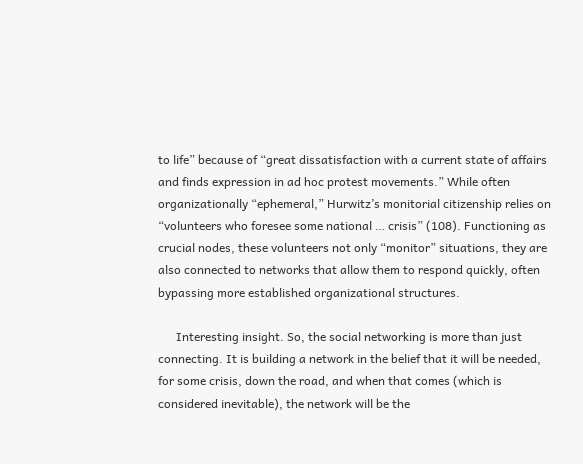to life” because of “great dissatisfaction with a current state of affairs and finds expression in ad hoc protest movements.” While often organizationally “ephemeral,” Hurwitz’s monitorial citizenship relies on “volunteers who foresee some national … crisis” (108). Functioning as crucial nodes, these volunteers not only “monitor” situations, they are also connected to networks that allow them to respond quickly, often bypassing more established organizational structures.

      Interesting insight. So, the social networking is more than just connecting. It is building a network in the belief that it will be needed, for some crisis, down the road, and when that comes (which is considered inevitable), the network will be the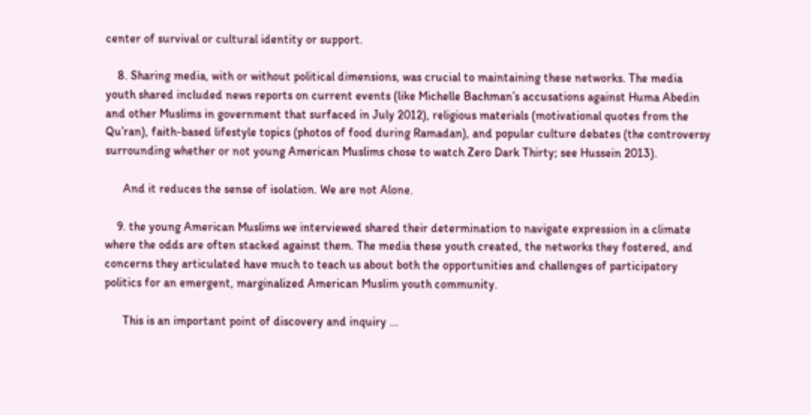center of survival or cultural identity or support.

    8. Sharing media, with or without political dimensions, was crucial to maintaining these networks. The media youth shared included news reports on current events (like Michelle Bachman’s accusations against Huma Abedin and other Muslims in government that surfaced in July 2012), religious materials (motivational quotes from the Qu’ran), faith-based lifestyle topics (photos of food during Ramadan), and popular culture debates (the controversy surrounding whether or not young American Muslims chose to watch Zero Dark Thirty; see Hussein 2013).

      And it reduces the sense of isolation. We are not Alone.

    9. the young American Muslims we interviewed shared their determination to navigate expression in a climate where the odds are often stacked against them. The media these youth created, the networks they fostered, and concerns they articulated have much to teach us about both the opportunities and challenges of participatory politics for an emergent, marginalized American Muslim youth community.

      This is an important point of discovery and inquiry ...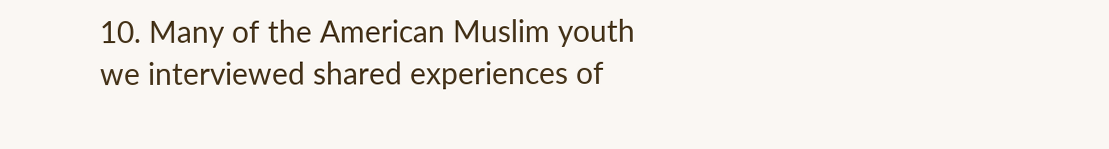10. Many of the American Muslim youth we interviewed shared experiences of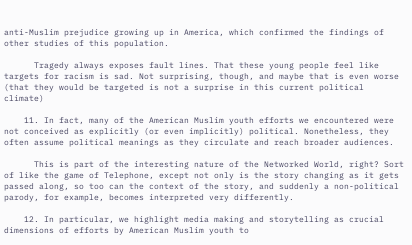anti-Muslim prejudice growing up in America, which confirmed the findings of other studies of this population.

      Tragedy always exposes fault lines. That these young people feel like targets for racism is sad. Not surprising, though, and maybe that is even worse (that they would be targeted is not a surprise in this current political climate)

    11. In fact, many of the American Muslim youth efforts we encountered were not conceived as explicitly (or even implicitly) political. Nonetheless, they often assume political meanings as they circulate and reach broader audiences.

      This is part of the interesting nature of the Networked World, right? Sort of like the game of Telephone, except not only is the story changing as it gets passed along, so too can the context of the story, and suddenly a non-political parody, for example, becomes interpreted very differently.

    12. In particular, we highlight media making and storytelling as crucial dimensions of efforts by American Muslim youth to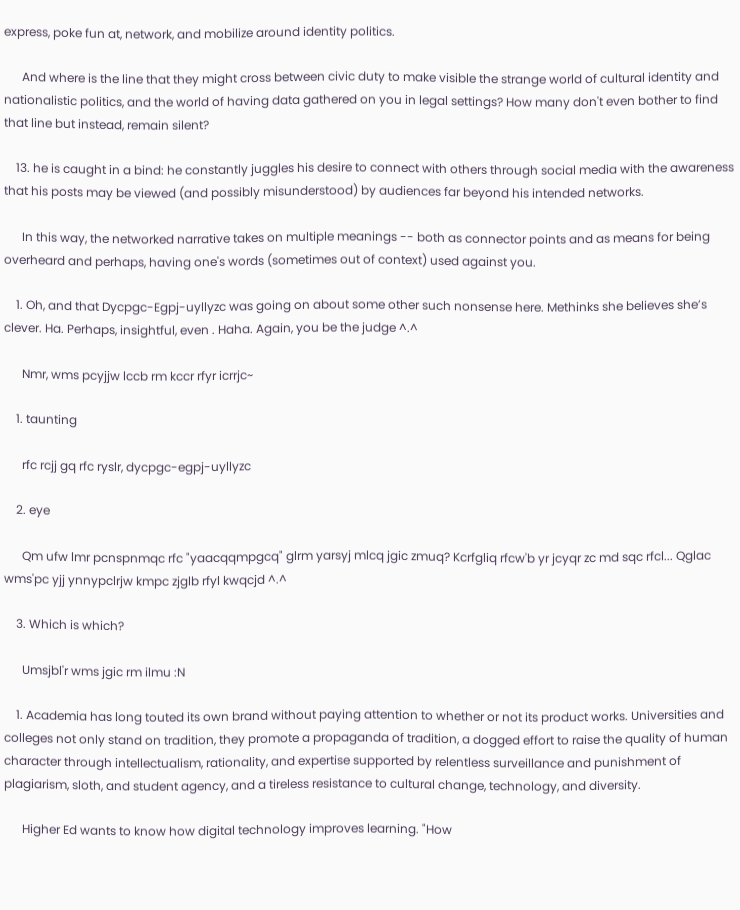express, poke fun at, network, and mobilize around identity politics.

      And where is the line that they might cross between civic duty to make visible the strange world of cultural identity and nationalistic politics, and the world of having data gathered on you in legal settings? How many don't even bother to find that line but instead, remain silent?

    13. he is caught in a bind: he constantly juggles his desire to connect with others through social media with the awareness that his posts may be viewed (and possibly misunderstood) by audiences far beyond his intended networks.

      In this way, the networked narrative takes on multiple meanings -- both as connector points and as means for being overheard and perhaps, having one's words (sometimes out of context) used against you.

    1. Oh, and that Dycpgc-Egpj-uyllyzc was going on about some other such nonsense here. Methinks she believes she’s clever. Ha. Perhaps, insightful, even . Haha. Again, you be the judge ^.^

      Nmr, wms pcyjjw lccb rm kccr rfyr icrrjc~

    1. taunting

      rfc rcjj gq rfc ryslr, dycpgc-egpj-uyllyzc

    2. eye

      Qm ufw lmr pcnspnmqc rfc "yaacqqmpgcq" glrm yarsyj mlcq jgic zmuq? Kcrfgliq rfcw'b yr jcyqr zc md sqc rfcl... Qglac wms'pc yjj ynnypclrjw kmpc zjglb rfyl kwqcjd ^.^

    3. Which is which?

      Umsjbl'r wms jgic rm ilmu :N

    1. Academia has long touted its own brand without paying attention to whether or not its product works. Universities and colleges not only stand on tradition, they promote a propaganda of tradition, a dogged effort to raise the quality of human character through intellectualism, rationality, and expertise supported by relentless surveillance and punishment of plagiarism, sloth, and student agency, and a tireless resistance to cultural change, technology, and diversity.

      Higher Ed wants to know how digital technology improves learning. "How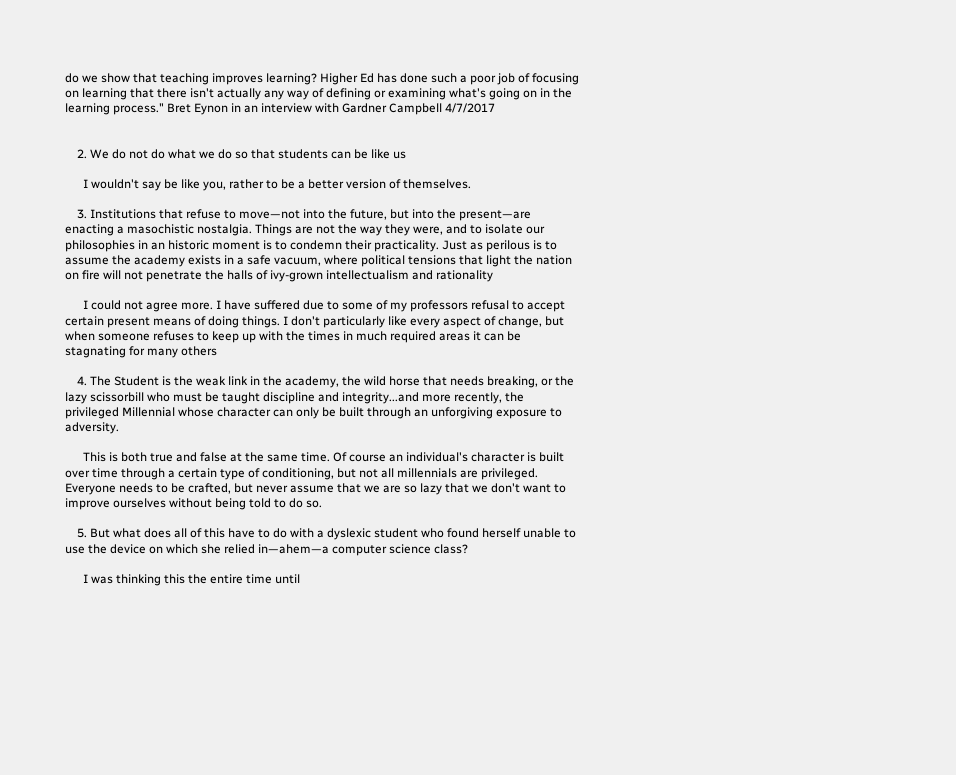do we show that teaching improves learning? Higher Ed has done such a poor job of focusing on learning that there isn't actually any way of defining or examining what's going on in the learning process." Bret Eynon in an interview with Gardner Campbell 4/7/2017


    2. We do not do what we do so that students can be like us

      I wouldn't say be like you, rather to be a better version of themselves.

    3. Institutions that refuse to move—not into the future, but into the present—are enacting a masochistic nostalgia. Things are not the way they were, and to isolate our philosophies in an historic moment is to condemn their practicality. Just as perilous is to assume the academy exists in a safe vacuum, where political tensions that light the nation on fire will not penetrate the halls of ivy-grown intellectualism and rationality

      I could not agree more. I have suffered due to some of my professors refusal to accept certain present means of doing things. I don't particularly like every aspect of change, but when someone refuses to keep up with the times in much required areas it can be stagnating for many others

    4. The Student is the weak link in the academy, the wild horse that needs breaking, or the lazy scissorbill who must be taught discipline and integrity...and more recently, the privileged Millennial whose character can only be built through an unforgiving exposure to adversity.

      This is both true and false at the same time. Of course an individual's character is built over time through a certain type of conditioning, but not all millennials are privileged. Everyone needs to be crafted, but never assume that we are so lazy that we don't want to improve ourselves without being told to do so.

    5. But what does all of this have to do with a dyslexic student who found herself unable to use the device on which she relied in—ahem—a computer science class?

      I was thinking this the entire time until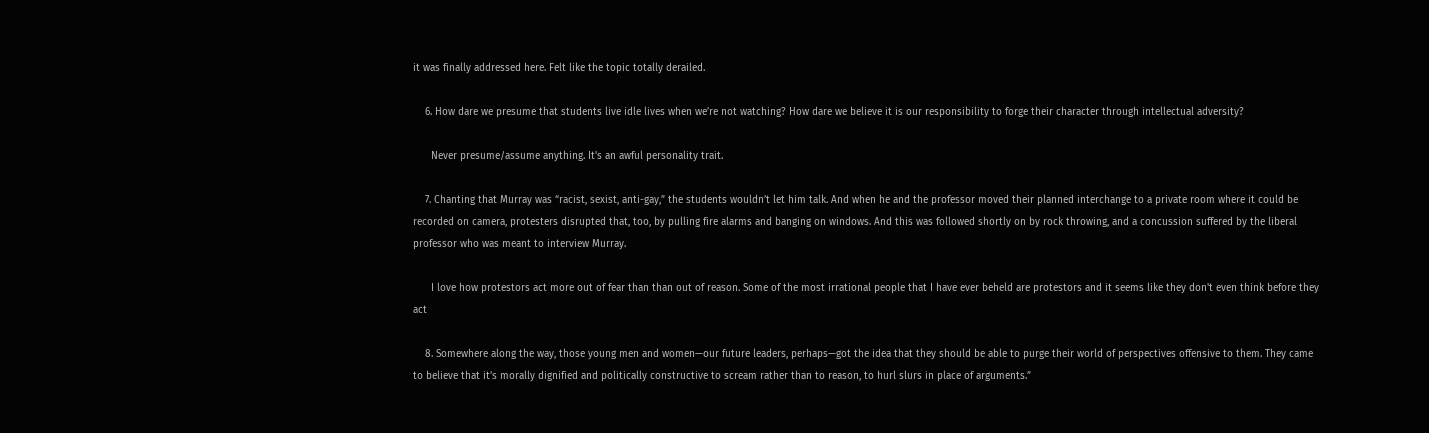it was finally addressed here. Felt like the topic totally derailed.

    6. How dare we presume that students live idle lives when we’re not watching? How dare we believe it is our responsibility to forge their character through intellectual adversity?

      Never presume/assume anything. It's an awful personality trait.

    7. Chanting that Murray was “racist, sexist, anti-gay,” the students wouldn’t let him talk. And when he and the professor moved their planned interchange to a private room where it could be recorded on camera, protesters disrupted that, too, by pulling fire alarms and banging on windows. And this was followed shortly on by rock throwing, and a concussion suffered by the liberal professor who was meant to interview Murray.

      I love how protestors act more out of fear than than out of reason. Some of the most irrational people that I have ever beheld are protestors and it seems like they don't even think before they act

    8. Somewhere along the way, those young men and women—our future leaders, perhaps—got the idea that they should be able to purge their world of perspectives offensive to them. They came to believe that it’s morally dignified and politically constructive to scream rather than to reason, to hurl slurs in place of arguments.”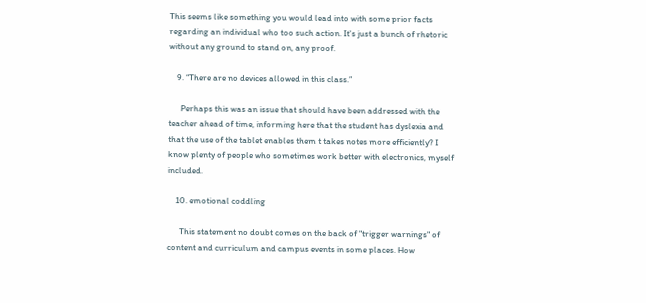This seems like something you would lead into with some prior facts regarding an individual who too such action. It's just a bunch of rhetoric without any ground to stand on, any proof.

    9. “There are no devices allowed in this class.”

      Perhaps this was an issue that should have been addressed with the teacher ahead of time, informing here that the student has dyslexia and that the use of the tablet enables them t takes notes more efficiently? I know plenty of people who sometimes work better with electronics, myself included.

    10. emotional coddling

      This statement no doubt comes on the back of "trigger warnings" of content and curriculum and campus events in some places. How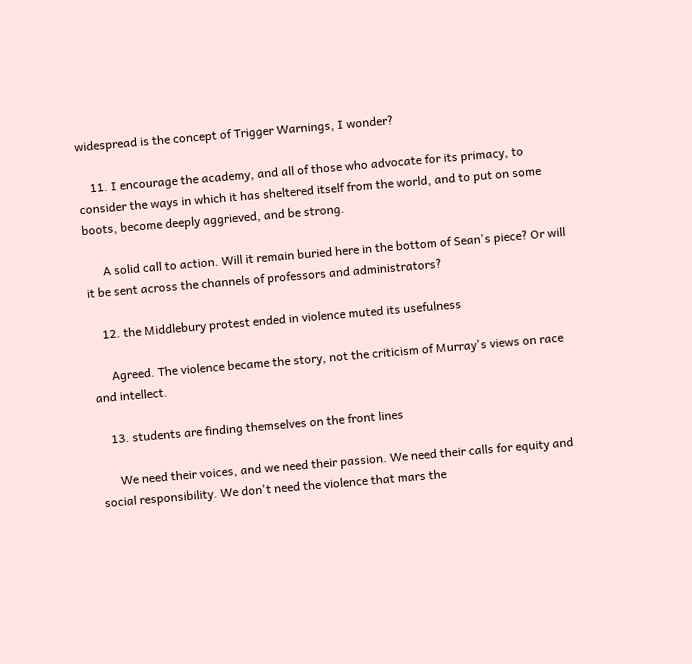widespread is the concept of Trigger Warnings, I wonder?

    11. I encourage the academy, and all of those who advocate for its primacy, to consider the ways in which it has sheltered itself from the world, and to put on some boots, become deeply aggrieved, and be strong.

      A solid call to action. Will it remain buried here in the bottom of Sean's piece? Or will it be sent across the channels of professors and administrators?

    12. the Middlebury protest ended in violence muted its usefulness

      Agreed. The violence became the story, not the criticism of Murray's views on race and intellect.

    13. students are finding themselves on the front lines

      We need their voices, and we need their passion. We need their calls for equity and social responsibility. We don't need the violence that mars the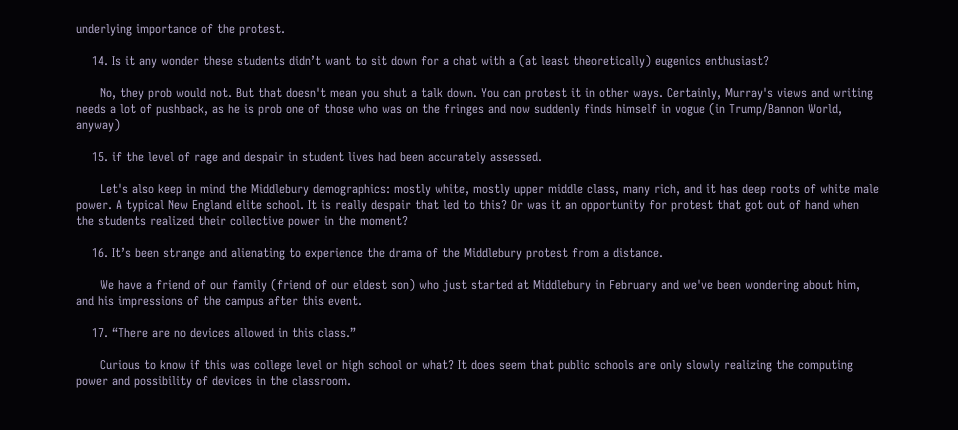underlying importance of the protest.

    14. Is it any wonder these students didn’t want to sit down for a chat with a (at least theoretically) eugenics enthusiast?

      No, they prob would not. But that doesn't mean you shut a talk down. You can protest it in other ways. Certainly, Murray's views and writing needs a lot of pushback, as he is prob one of those who was on the fringes and now suddenly finds himself in vogue (in Trump/Bannon World, anyway)

    15. if the level of rage and despair in student lives had been accurately assessed.

      Let's also keep in mind the Middlebury demographics: mostly white, mostly upper middle class, many rich, and it has deep roots of white male power. A typical New England elite school. It is really despair that led to this? Or was it an opportunity for protest that got out of hand when the students realized their collective power in the moment?

    16. It’s been strange and alienating to experience the drama of the Middlebury protest from a distance.

      We have a friend of our family (friend of our eldest son) who just started at Middlebury in February and we've been wondering about him, and his impressions of the campus after this event.

    17. “There are no devices allowed in this class.”

      Curious to know if this was college level or high school or what? It does seem that public schools are only slowly realizing the computing power and possibility of devices in the classroom.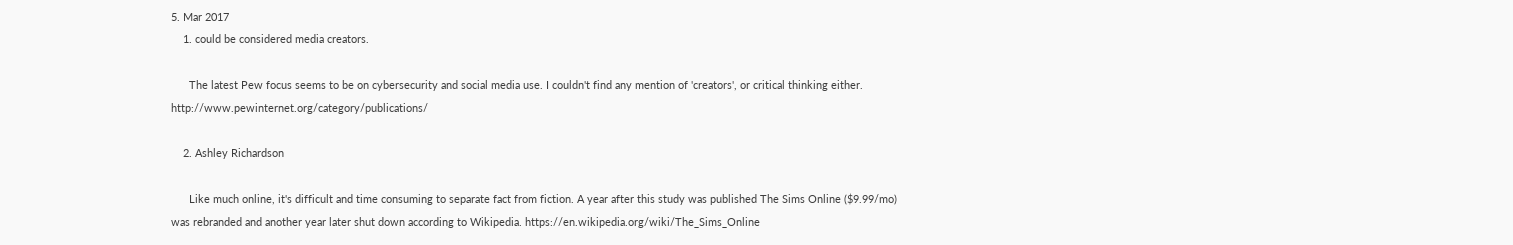5. Mar 2017
    1. could be considered media creators.

      The latest Pew focus seems to be on cybersecurity and social media use. I couldn't find any mention of 'creators', or critical thinking either. http://www.pewinternet.org/category/publications/

    2. Ashley Richardson

      Like much online, it's difficult and time consuming to separate fact from fiction. A year after this study was published The Sims Online ($9.99/mo) was rebranded and another year later shut down according to Wikipedia. https://en.wikipedia.org/wiki/The_Sims_Online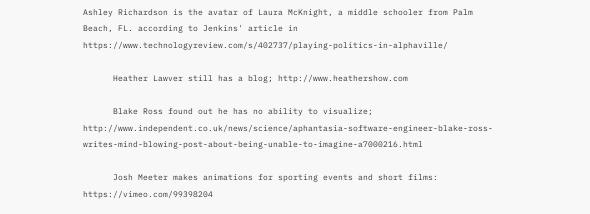Ashley Richardson is the avatar of Laura McKnight, a middle schooler from Palm Beach, FL. according to Jenkins' article in https://www.technologyreview.com/s/402737/playing-politics-in-alphaville/

      Heather Lawver still has a blog; http://www.heathershow.com

      Blake Ross found out he has no ability to visualize; http://www.independent.co.uk/news/science/aphantasia-software-engineer-blake-ross-writes-mind-blowing-post-about-being-unable-to-imagine-a7000216.html

      Josh Meeter makes animations for sporting events and short films: https://vimeo.com/99398204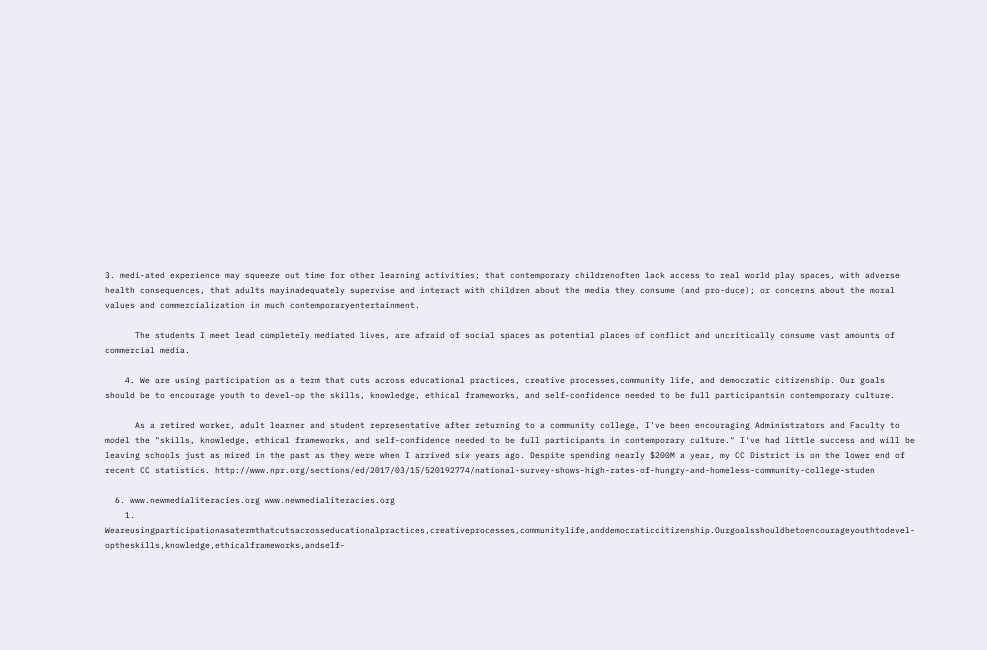3. medi-ated experience may squeeze out time for other learning activities; that contemporary childrenoften lack access to real world play spaces, with adverse health consequences, that adults mayinadequately supervise and interact with children about the media they consume (and pro-duce); or concerns about the moral values and commercialization in much contemporaryentertainment.

      The students I meet lead completely mediated lives, are afraid of social spaces as potential places of conflict and uncritically consume vast amounts of commercial media.

    4. We are using participation as a term that cuts across educational practices, creative processes,community life, and democratic citizenship. Our goals should be to encourage youth to devel-op the skills, knowledge, ethical frameworks, and self-confidence needed to be full participantsin contemporary culture.

      As a retired worker, adult learner and student representative after returning to a community college, I've been encouraging Administrators and Faculty to model the "skills, knowledge, ethical frameworks, and self-confidence needed to be full participants in contemporary culture." I've had little success and will be leaving schools just as mired in the past as they were when I arrived six years ago. Despite spending nearly $200M a year, my CC District is on the lower end of recent CC statistics. http://www.npr.org/sections/ed/2017/03/15/520192774/national-survey-shows-high-rates-of-hungry-and-homeless-community-college-studen

  6. www.newmedialiteracies.org www.newmedialiteracies.org
    1. Weareusingparticipationasatermthatcutsacrosseducationalpractices,creativeprocesses,communitylife,anddemocraticcitizenship.Ourgoalsshouldbetoencourageyouthtodevel-optheskills,knowledge,ethicalframeworks,andself-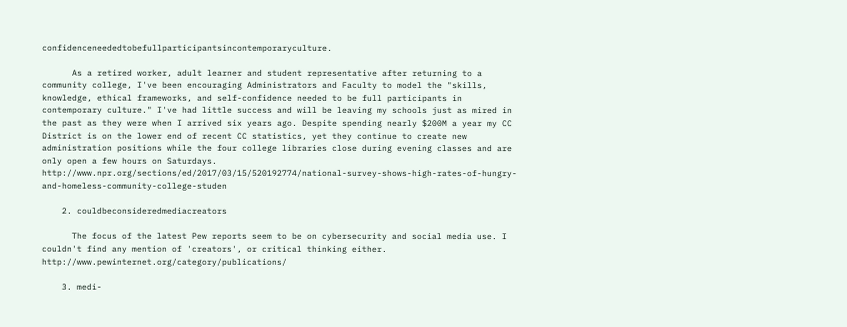confidenceneededtobefullparticipantsincontemporaryculture.

      As a retired worker, adult learner and student representative after returning to a community college, I've been encouraging Administrators and Faculty to model the "skills, knowledge, ethical frameworks, and self-confidence needed to be full participants in contemporary culture." I've had little success and will be leaving my schools just as mired in the past as they were when I arrived six years ago. Despite spending nearly $200M a year my CC District is on the lower end of recent CC statistics, yet they continue to create new administration positions while the four college libraries close during evening classes and are only open a few hours on Saturdays. http://www.npr.org/sections/ed/2017/03/15/520192774/national-survey-shows-high-rates-of-hungry-and-homeless-community-college-studen

    2. couldbeconsideredmediacreators

      The focus of the latest Pew reports seem to be on cybersecurity and social media use. I couldn't find any mention of 'creators', or critical thinking either. http://www.pewinternet.org/category/publications/

    3. medi-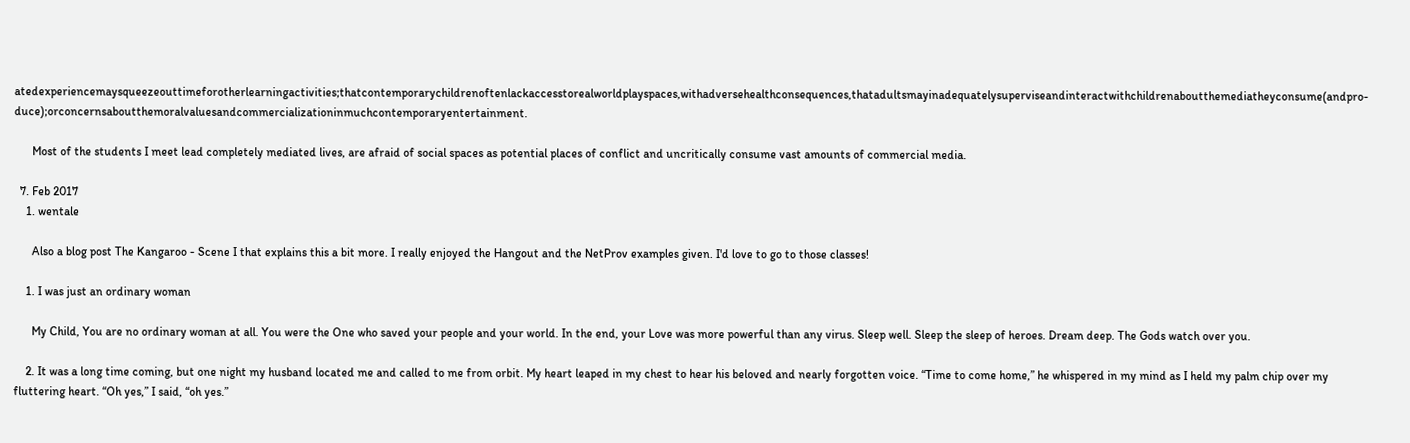atedexperiencemaysqueezeouttimeforotherlearningactivities;thatcontemporarychildrenoftenlackaccesstorealworldplayspaces,withadversehealthconsequences,thatadultsmayinadequatelysuperviseandinteractwithchildrenaboutthemediatheyconsume(andpro-duce);orconcernsaboutthemoralvaluesandcommercializationinmuchcontemporaryentertainment.

      Most of the students I meet lead completely mediated lives, are afraid of social spaces as potential places of conflict and uncritically consume vast amounts of commercial media.

  7. Feb 2017
    1. wentale

      Also a blog post The Kangaroo - Scene I that explains this a bit more. I really enjoyed the Hangout and the NetProv examples given. I'd love to go to those classes!

    1. I was just an ordinary woman

      My Child, You are no ordinary woman at all. You were the One who saved your people and your world. In the end, your Love was more powerful than any virus. Sleep well. Sleep the sleep of heroes. Dream deep. The Gods watch over you.

    2. It was a long time coming, but one night my husband located me and called to me from orbit. My heart leaped in my chest to hear his beloved and nearly forgotten voice. “Time to come home,” he whispered in my mind as I held my palm chip over my fluttering heart. “Oh yes,” I said, “oh yes.”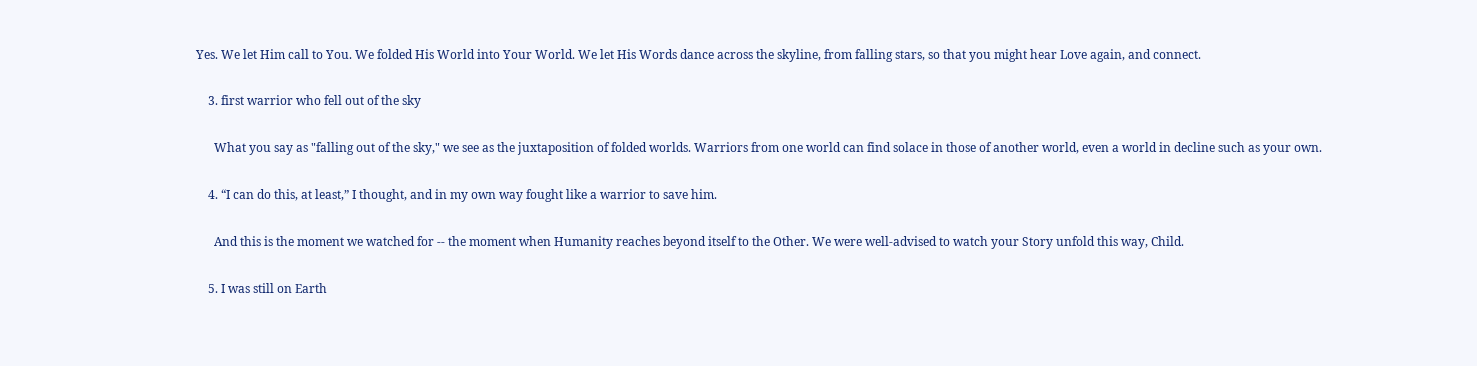Yes. We let Him call to You. We folded His World into Your World. We let His Words dance across the skyline, from falling stars, so that you might hear Love again, and connect.

    3. first warrior who fell out of the sky

      What you say as "falling out of the sky," we see as the juxtaposition of folded worlds. Warriors from one world can find solace in those of another world, even a world in decline such as your own.

    4. “I can do this, at least,” I thought, and in my own way fought like a warrior to save him.

      And this is the moment we watched for -- the moment when Humanity reaches beyond itself to the Other. We were well-advised to watch your Story unfold this way, Child.

    5. I was still on Earth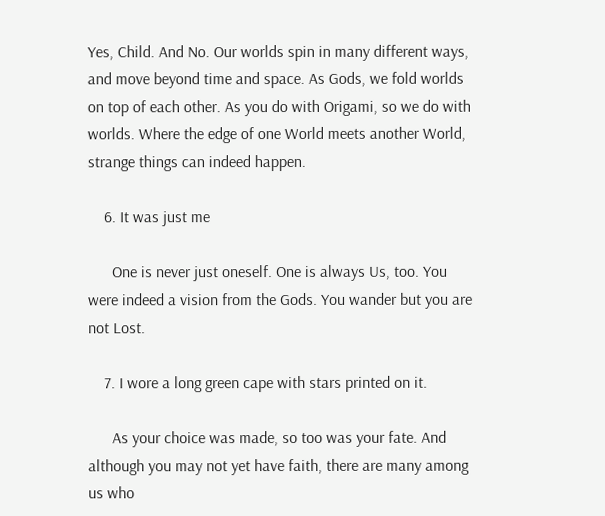Yes, Child. And No. Our worlds spin in many different ways, and move beyond time and space. As Gods, we fold worlds on top of each other. As you do with Origami, so we do with worlds. Where the edge of one World meets another World, strange things can indeed happen.

    6. It was just me

      One is never just oneself. One is always Us, too. You were indeed a vision from the Gods. You wander but you are not Lost.

    7. I wore a long green cape with stars printed on it.

      As your choice was made, so too was your fate. And although you may not yet have faith, there are many among us who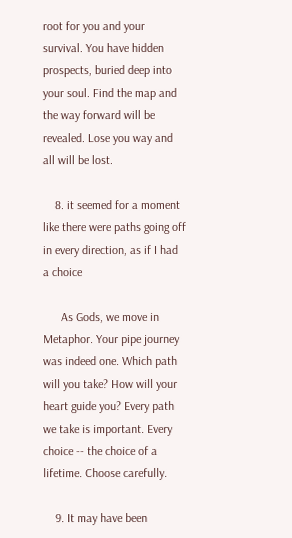root for you and your survival. You have hidden prospects, buried deep into your soul. Find the map and the way forward will be revealed. Lose you way and all will be lost.

    8. it seemed for a moment like there were paths going off in every direction, as if I had a choice

      As Gods, we move in Metaphor. Your pipe journey was indeed one. Which path will you take? How will your heart guide you? Every path we take is important. Every choice -- the choice of a lifetime. Choose carefully.

    9. It may have been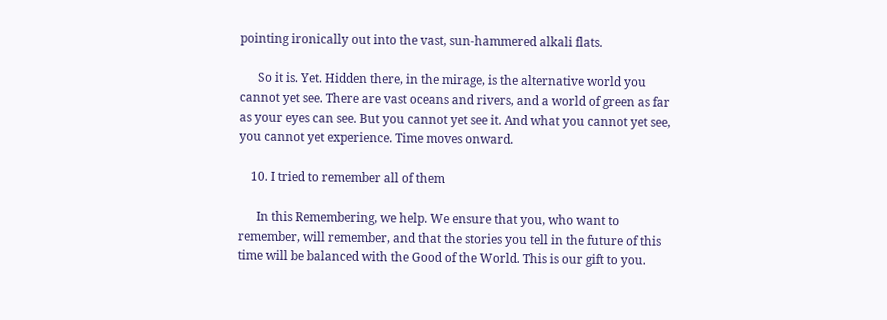pointing ironically out into the vast, sun-hammered alkali flats.

      So it is. Yet. Hidden there, in the mirage, is the alternative world you cannot yet see. There are vast oceans and rivers, and a world of green as far as your eyes can see. But you cannot yet see it. And what you cannot yet see, you cannot yet experience. Time moves onward.

    10. I tried to remember all of them

      In this Remembering, we help. We ensure that you, who want to remember, will remember, and that the stories you tell in the future of this time will be balanced with the Good of the World. This is our gift to you.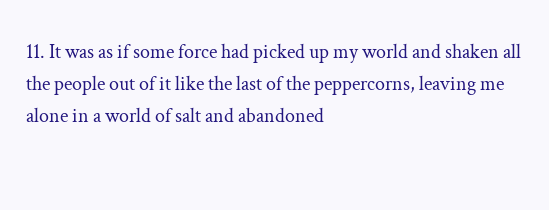11. It was as if some force had picked up my world and shaken all the people out of it like the last of the peppercorns, leaving me alone in a world of salt and abandoned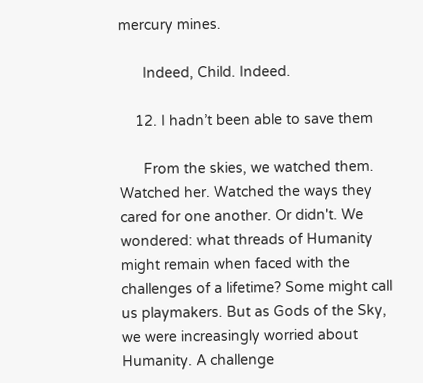mercury mines.

      Indeed, Child. Indeed.

    12. I hadn’t been able to save them

      From the skies, we watched them. Watched her. Watched the ways they cared for one another. Or didn't. We wondered: what threads of Humanity might remain when faced with the challenges of a lifetime? Some might call us playmakers. But as Gods of the Sky, we were increasingly worried about Humanity. A challenge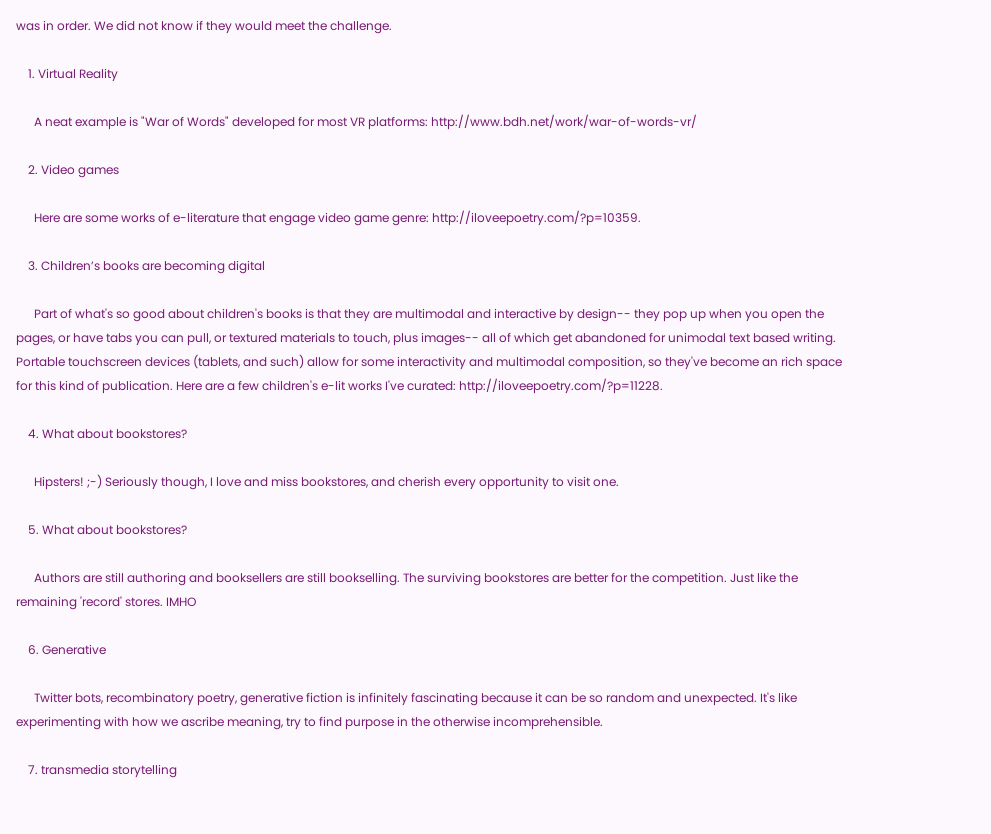was in order. We did not know if they would meet the challenge.

    1. Virtual Reality

      A neat example is "War of Words" developed for most VR platforms: http://www.bdh.net/work/war-of-words-vr/

    2. Video games

      Here are some works of e-literature that engage video game genre: http://iloveepoetry.com/?p=10359.

    3. Children’s books are becoming digital

      Part of what's so good about children's books is that they are multimodal and interactive by design-- they pop up when you open the pages, or have tabs you can pull, or textured materials to touch, plus images-- all of which get abandoned for unimodal text based writing. Portable touchscreen devices (tablets, and such) allow for some interactivity and multimodal composition, so they've become an rich space for this kind of publication. Here are a few children's e-lit works I've curated: http://iloveepoetry.com/?p=11228.

    4. What about bookstores?

      Hipsters! ;-) Seriously though, I love and miss bookstores, and cherish every opportunity to visit one.

    5. What about bookstores?

      Authors are still authoring and booksellers are still bookselling. The surviving bookstores are better for the competition. Just like the remaining 'record' stores. IMHO

    6. Generative

      Twitter bots, recombinatory poetry, generative fiction is infinitely fascinating because it can be so random and unexpected. It's like experimenting with how we ascribe meaning, try to find purpose in the otherwise incomprehensible.

    7. transmedia storytelling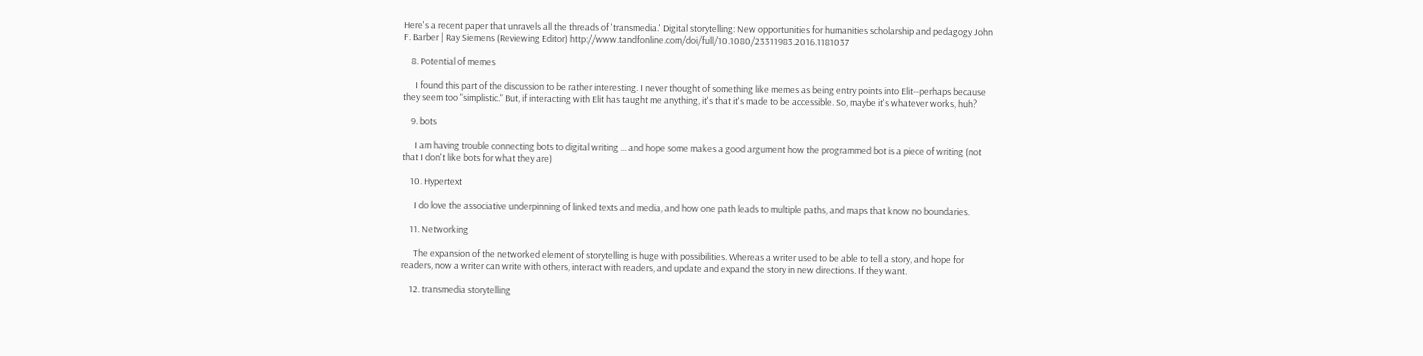Here's a recent paper that unravels all the threads of 'transmedia.' Digital storytelling: New opportunities for humanities scholarship and pedagogy John F. Barber | Ray Siemens (Reviewing Editor) http://www.tandfonline.com/doi/full/10.1080/23311983.2016.1181037

    8. Potential of memes

      I found this part of the discussion to be rather interesting. I never thought of something like memes as being entry points into Elit--perhaps because they seem too "simplistic." But, if interacting with Elit has taught me anything, it's that it's made to be accessible. So, maybe it's whatever works, huh?

    9. bots

      I am having trouble connecting bots to digital writing ... and hope some makes a good argument how the programmed bot is a piece of writing (not that I don't like bots for what they are)

    10. Hypertext

      I do love the associative underpinning of linked texts and media, and how one path leads to multiple paths, and maps that know no boundaries.

    11. Networking

      The expansion of the networked element of storytelling is huge with possibilities. Whereas a writer used to be able to tell a story, and hope for readers, now a writer can write with others, interact with readers, and update and expand the story in new directions. If they want.

    12. transmedia storytelling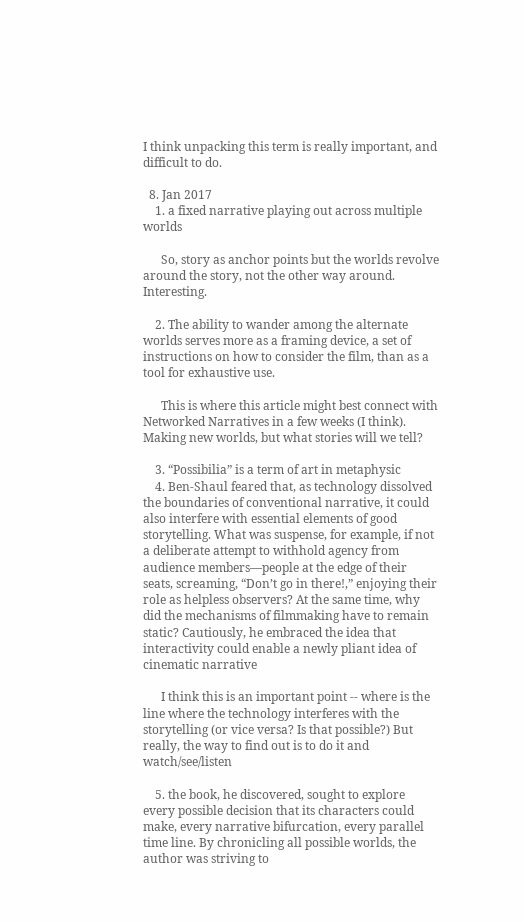I think unpacking this term is really important, and difficult to do.

  8. Jan 2017
    1. a fixed narrative playing out across multiple worlds

      So, story as anchor points but the worlds revolve around the story, not the other way around. Interesting.

    2. The ability to wander among the alternate worlds serves more as a framing device, a set of instructions on how to consider the film, than as a tool for exhaustive use.

      This is where this article might best connect with Networked Narratives in a few weeks (I think). Making new worlds, but what stories will we tell?

    3. “Possibilia” is a term of art in metaphysic
    4. Ben-Shaul feared that, as technology dissolved the boundaries of conventional narrative, it could also interfere with essential elements of good storytelling. What was suspense, for example, if not a deliberate attempt to withhold agency from audience members—people at the edge of their seats, screaming, “Don’t go in there!,” enjoying their role as helpless observers? At the same time, why did the mechanisms of filmmaking have to remain static? Cautiously, he embraced the idea that interactivity could enable a newly pliant idea of cinematic narrative

      I think this is an important point -- where is the line where the technology interferes with the storytelling (or vice versa? Is that possible?) But really, the way to find out is to do it and watch/see/listen

    5. the book, he discovered, sought to explore every possible decision that its characters could make, every narrative bifurcation, every parallel time line. By chronicling all possible worlds, the author was striving to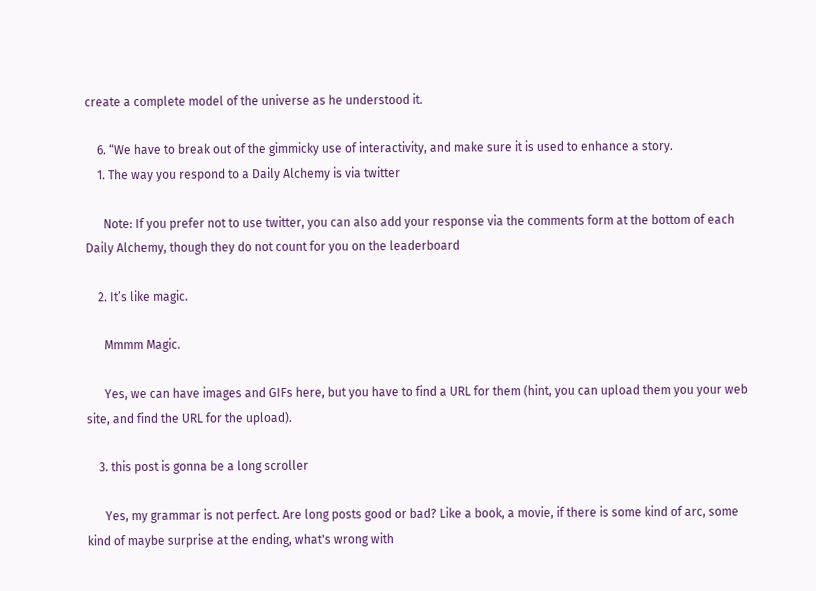create a complete model of the universe as he understood it.

    6. “We have to break out of the gimmicky use of interactivity, and make sure it is used to enhance a story.
    1. The way you respond to a Daily Alchemy is via twitter

      Note: If you prefer not to use twitter, you can also add your response via the comments form at the bottom of each Daily Alchemy, though they do not count for you on the leaderboard

    2. It’s like magic.

      Mmmm Magic.

      Yes, we can have images and GIFs here, but you have to find a URL for them (hint, you can upload them you your web site, and find the URL for the upload).

    3. this post is gonna be a long scroller

      Yes, my grammar is not perfect. Are long posts good or bad? Like a book, a movie, if there is some kind of arc, some kind of maybe surprise at the ending, what's wrong with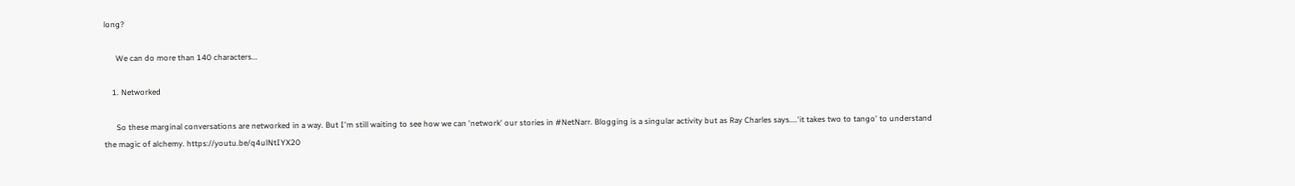long?

      We can do more than 140 characters...

    1. Networked

      So these marginal conversations are networked in a way. But I'm still waiting to see how we can 'network' our stories in #NetNarr. Blogging is a singular activity but as Ray Charles says....'it takes two to tango' to understand the magic of alchemy. https://youtu.be/q4ulNtIYX20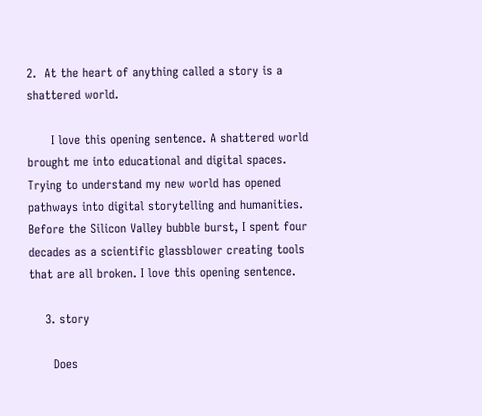2.  At the heart of anything called a story is a shattered world.

      I love this opening sentence. A shattered world brought me into educational and digital spaces. Trying to understand my new world has opened pathways into digital storytelling and humanities. Before the Silicon Valley bubble burst, I spent four decades as a scientific glassblower creating tools that are all broken. I love this opening sentence.

    3. story

      Does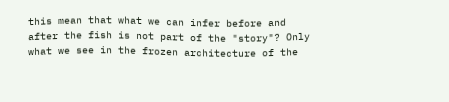this mean that what we can infer before and after the fish is not part of the "story"? Only what we see in the frozen architecture of the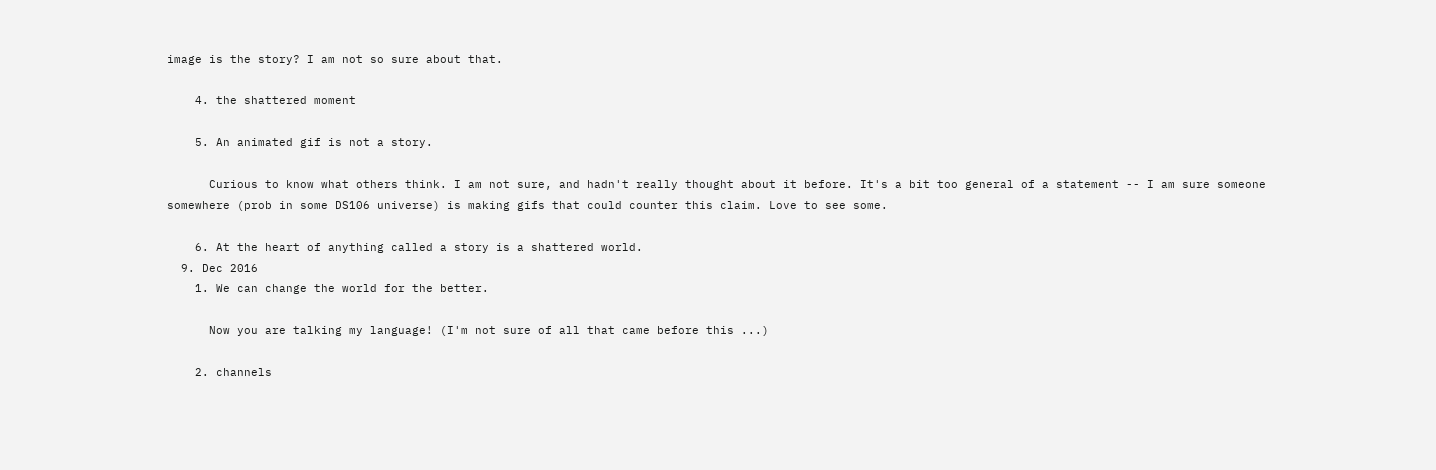image is the story? I am not so sure about that.

    4. the shattered moment

    5. An animated gif is not a story.

      Curious to know what others think. I am not sure, and hadn't really thought about it before. It's a bit too general of a statement -- I am sure someone somewhere (prob in some DS106 universe) is making gifs that could counter this claim. Love to see some.

    6. At the heart of anything called a story is a shattered world.
  9. Dec 2016
    1. We can change the world for the better.

      Now you are talking my language! (I'm not sure of all that came before this ...)

    2. channels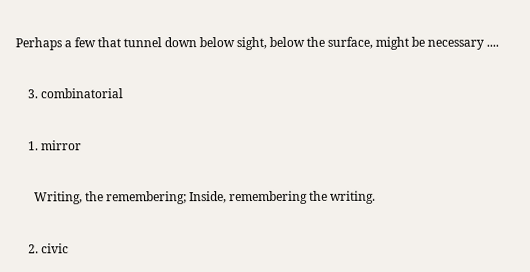Perhaps a few that tunnel down below sight, below the surface, might be necessary ....

    3. combinatorial

    1. mirror

      Writing, the remembering; Inside, remembering the writing.

    2. civic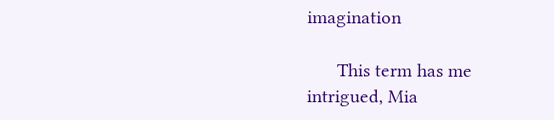imagination

      This term has me intrigued, Mia